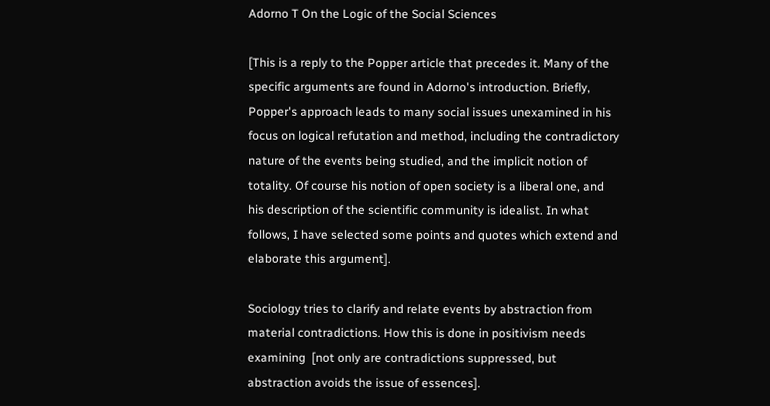Adorno T On the Logic of the Social Sciences

[This is a reply to the Popper article that precedes it. Many of the specific arguments are found in Adorno's introduction. Briefly, Popper's approach leads to many social issues unexamined in his focus on logical refutation and method, including the contradictory nature of the events being studied, and the implicit notion of totality. Of course his notion of open society is a liberal one, and his description of the scientific community is idealist. In what follows, I have selected some points and quotes which extend and elaborate this argument].

Sociology tries to clarify and relate events by abstraction from material contradictions. How this is done in positivism needs examining  [not only are contradictions suppressed, but abstraction avoids the issue of essences].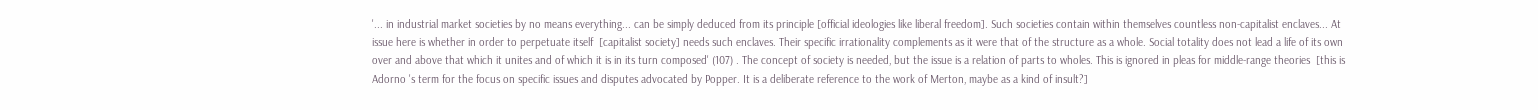'... in industrial market societies by no means everything... can be simply deduced from its principle [official ideologies like liberal freedom]. Such societies contain within themselves countless non-capitalist enclaves... At issue here is whether in order to perpetuate itself  [capitalist society] needs such enclaves. Their specific irrationality complements as it were that of the structure as a whole. Social totality does not lead a life of its own over and above that which it unites and of which it is in its turn composed' (107) . The concept of society is needed, but the issue is a relation of parts to wholes. This is ignored in pleas for middle-range theories  [this is Adorno 's term for the focus on specific issues and disputes advocated by Popper. It is a deliberate reference to the work of Merton, maybe as a kind of insult?]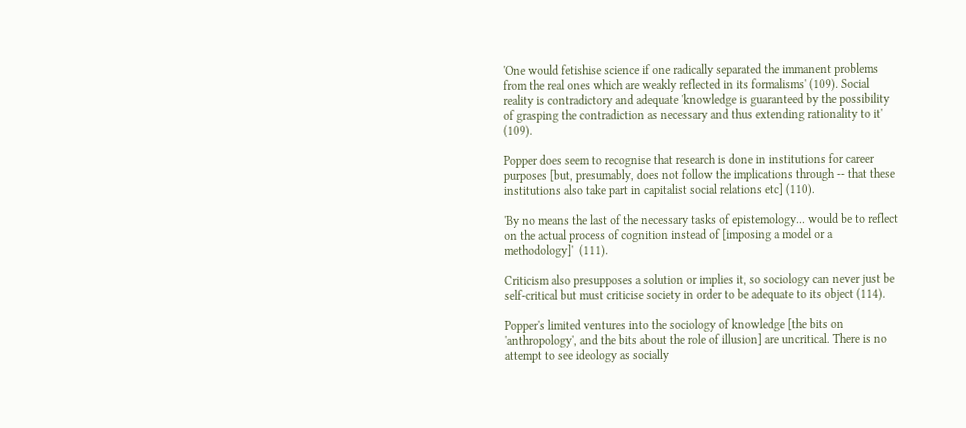'One would fetishise science if one radically separated the immanent problems from the real ones which are weakly reflected in its formalisms' (109). Social reality is contradictory and adequate 'knowledge is guaranteed by the possibility of grasping the contradiction as necessary and thus extending rationality to it' (109).

Popper does seem to recognise that research is done in institutions for career purposes [but, presumably, does not follow the implications through -- that these institutions also take part in capitalist social relations etc] (110).

'By no means the last of the necessary tasks of epistemology... would be to reflect on the actual process of cognition instead of [imposing a model or a methodology]'  (111).

Criticism also presupposes a solution or implies it, so sociology can never just be self-critical but must criticise society in order to be adequate to its object (114).

Popper's limited ventures into the sociology of knowledge [the bits on 'anthropology', and the bits about the role of illusion] are uncritical. There is no attempt to see ideology as socially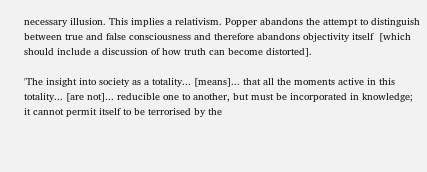necessary illusion. This implies a relativism. Popper abandons the attempt to distinguish between true and false consciousness and therefore abandons objectivity itself  [which should include a discussion of how truth can become distorted].

'The insight into society as a totality... [means]... that all the moments active in this totality... [are not]... reducible one to another, but must be incorporated in knowledge; it cannot permit itself to be terrorised by the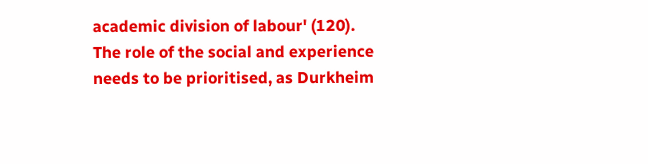academic division of labour' (120). The role of the social and experience needs to be prioritised, as Durkheim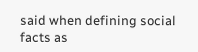said when defining social facts as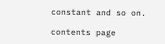constant and so on.

contents page